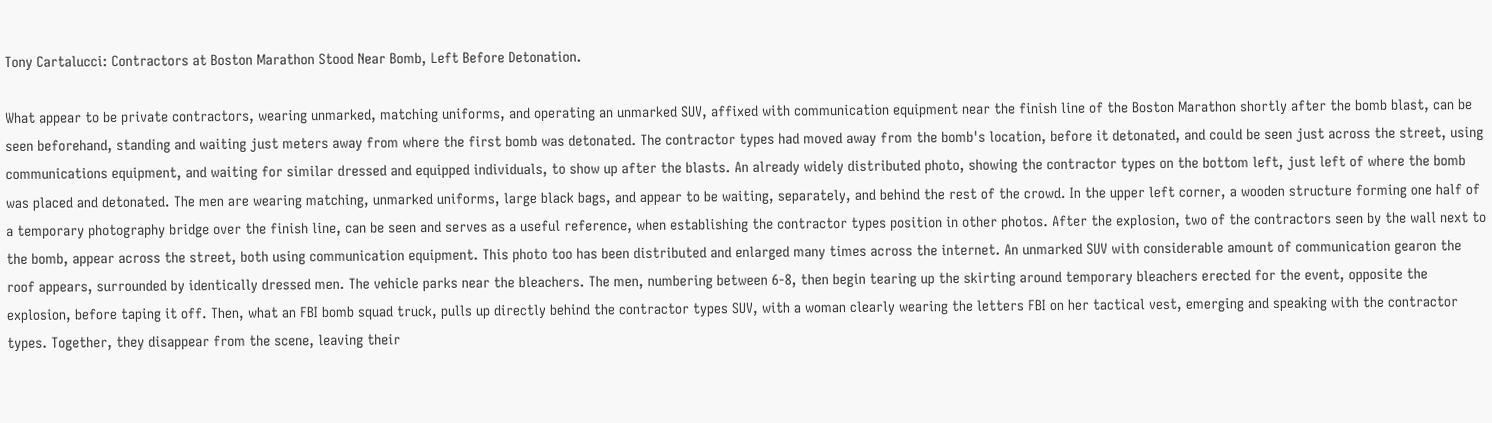Tony Cartalucci: Contractors at Boston Marathon Stood Near Bomb, Left Before Detonation.

What appear to be private contractors, wearing unmarked, matching uniforms, and operating an unmarked SUV, affixed with communication equipment near the finish line of the Boston Marathon shortly after the bomb blast, can be seen beforehand, standing and waiting just meters away from where the first bomb was detonated. The contractor types had moved away from the bomb's location, before it detonated, and could be seen just across the street, using communications equipment, and waiting for similar dressed and equipped individuals, to show up after the blasts. An already widely distributed photo, showing the contractor types on the bottom left, just left of where the bomb was placed and detonated. The men are wearing matching, unmarked uniforms, large black bags, and appear to be waiting, separately, and behind the rest of the crowd. In the upper left corner, a wooden structure forming one half of a temporary photography bridge over the finish line, can be seen and serves as a useful reference, when establishing the contractor types position in other photos. After the explosion, two of the contractors seen by the wall next to the bomb, appear across the street, both using communication equipment. This photo too has been distributed and enlarged many times across the internet. An unmarked SUV with considerable amount of communication gearon the roof appears, surrounded by identically dressed men. The vehicle parks near the bleachers. The men, numbering between 6-8, then begin tearing up the skirting around temporary bleachers erected for the event, opposite the explosion, before taping it off. Then, what an FBI bomb squad truck, pulls up directly behind the contractor types SUV, with a woman clearly wearing the letters FBI on her tactical vest, emerging and speaking with the contractor types. Together, they disappear from the scene, leaving their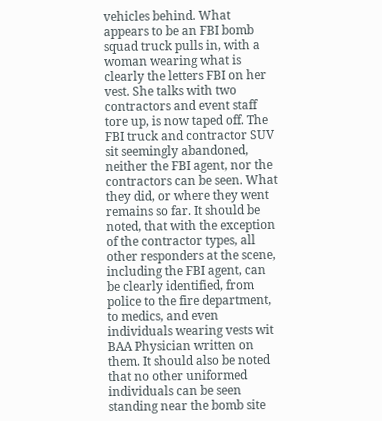vehicles behind. What appears to be an FBI bomb squad truck pulls in, with a woman wearing what is clearly the letters FBI on her vest. She talks with two contractors and event staff tore up, is now taped off. The FBI truck and contractor SUV sit seemingly abandoned, neither the FBI agent, nor the contractors can be seen. What they did, or where they went remains so far. It should be noted, that with the exception of the contractor types, all other responders at the scene, including the FBI agent, can be clearly identified, from police to the fire department, to medics, and even individuals wearing vests wit BAA Physician written on them. It should also be noted that no other uniformed individuals can be seen standing near the bomb site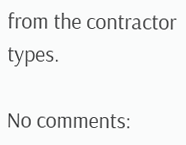from the contractor types.

No comments: